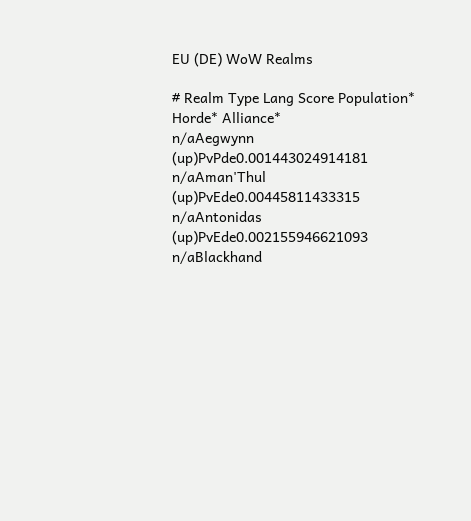EU (DE) WoW Realms

# Realm Type Lang Score Population* Horde* Alliance*
n/aAegwynn (up)PvPde0.001443024914181
n/aAman'Thul (up)PvEde0.00445811433315
n/aAntonidas (up)PvEde0.002155946621093
n/aBlackhand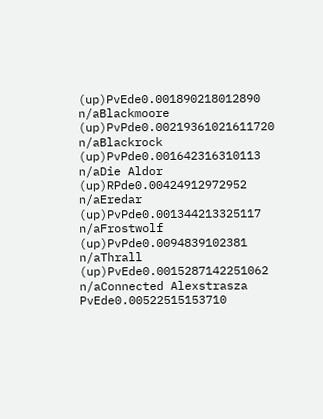(up)PvEde0.001890218012890
n/aBlackmoore (up)PvPde0.00219361021611720
n/aBlackrock (up)PvPde0.001642316310113
n/aDie Aldor (up)RPde0.00424912972952
n/aEredar (up)PvPde0.001344213325117
n/aFrostwolf (up)PvPde0.0094839102381
n/aThrall (up)PvEde0.0015287142251062
n/aConnected Alexstrasza PvEde0.00522515153710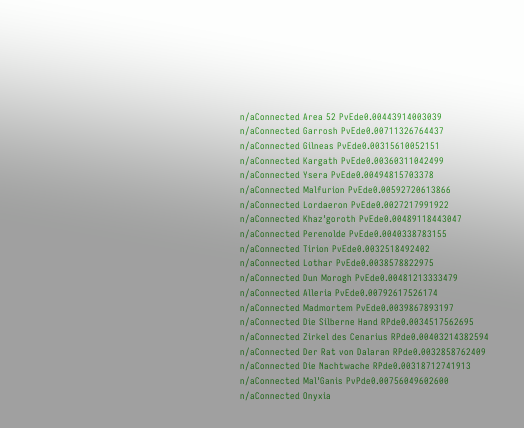n/aConnected Area 52 PvEde0.00443914003039
n/aConnected Garrosh PvEde0.00711326764437
n/aConnected Gilneas PvEde0.00315610052151
n/aConnected Kargath PvEde0.00360311042499
n/aConnected Ysera PvEde0.00494815703378
n/aConnected Malfurion PvEde0.00592720613866
n/aConnected Lordaeron PvEde0.0027217991922
n/aConnected Khaz'goroth PvEde0.00489118443047
n/aConnected Perenolde PvEde0.0040338783155
n/aConnected Tirion PvEde0.0032518492402
n/aConnected Lothar PvEde0.0038578822975
n/aConnected Dun Morogh PvEde0.00481213333479
n/aConnected Alleria PvEde0.00792617526174
n/aConnected Madmortem PvEde0.0039867893197
n/aConnected Die Silberne Hand RPde0.0034517562695
n/aConnected Zirkel des Cenarius RPde0.00403214382594
n/aConnected Der Rat von Dalaran RPde0.0032858762409
n/aConnected Die Nachtwache RPde0.00318712741913
n/aConnected Mal'Ganis PvPde0.00756049602600
n/aConnected Onyxia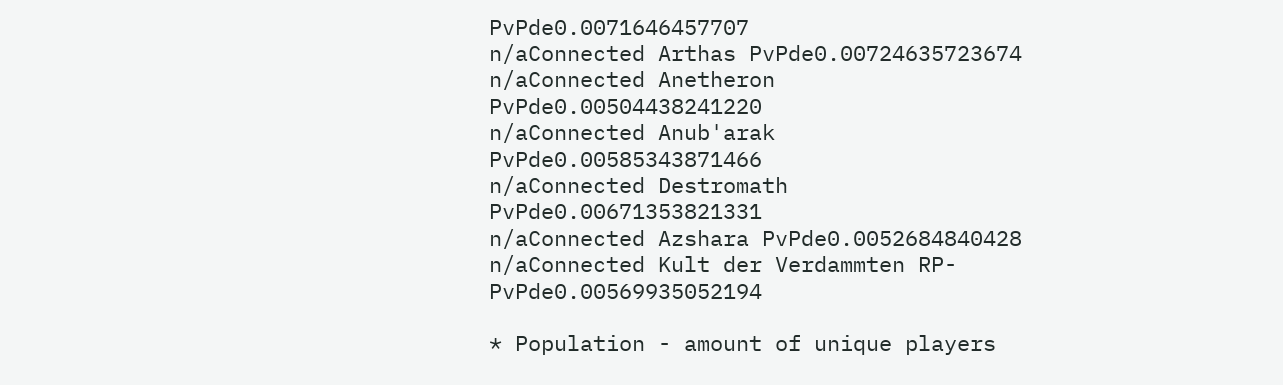PvPde0.0071646457707
n/aConnected Arthas PvPde0.00724635723674
n/aConnected Anetheron PvPde0.00504438241220
n/aConnected Anub'arak PvPde0.00585343871466
n/aConnected Destromath PvPde0.00671353821331
n/aConnected Azshara PvPde0.0052684840428
n/aConnected Kult der Verdammten RP-PvPde0.00569935052194

* Population - amount of unique players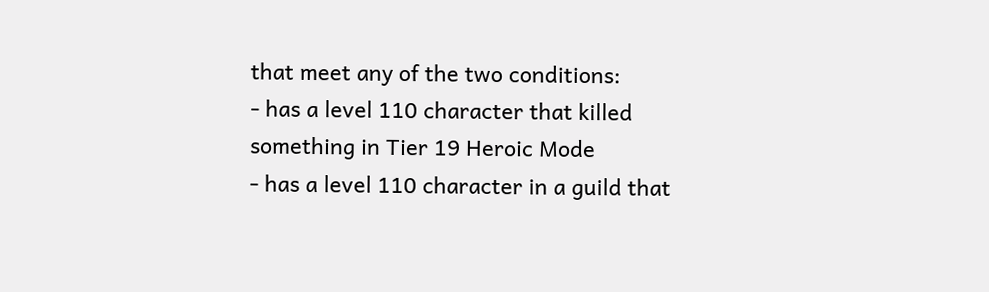that meet any of the two conditions:
- has a level 110 character that killed something in Tier 19 Heroic Mode
- has a level 110 character in a guild that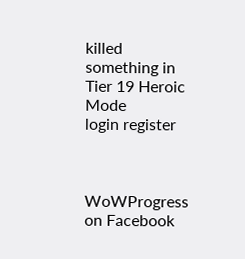killed something in Tier 19 Heroic Mode
login register



WoWProgress on Facebook